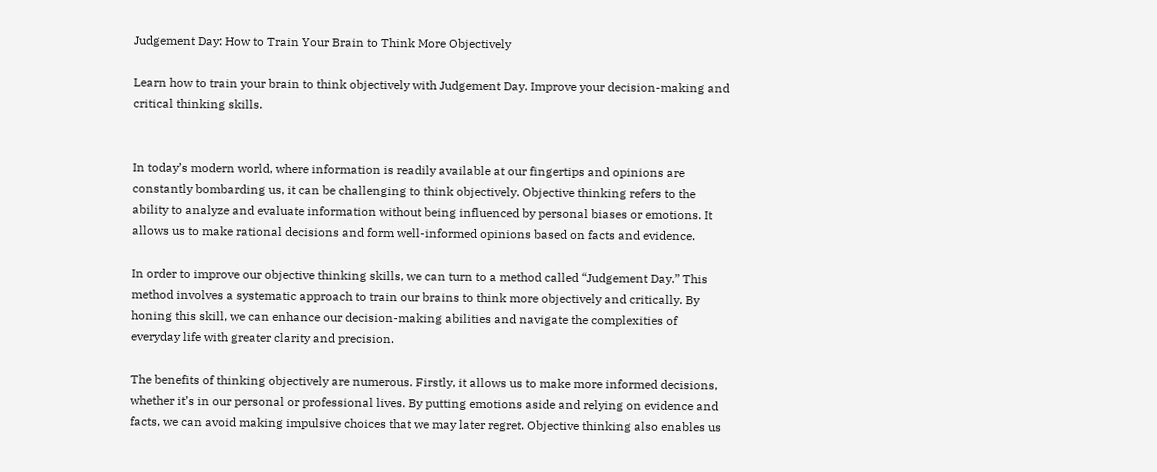Judgement Day: How to Train Your Brain to Think More Objectively

Learn how to train your brain to think objectively with Judgement Day. Improve your decision-making and critical thinking skills.


In today’s modern world, where information is readily available at our fingertips and opinions are constantly bombarding us, it can be challenging to think objectively. Objective thinking refers to the ability to analyze and evaluate information without being influenced by personal biases or emotions. It allows us to make rational decisions and form well-informed opinions based on facts and evidence.

In order to improve our objective thinking skills, we can turn to a method called “Judgement Day.” This method involves a systematic approach to train our brains to think more objectively and critically. By honing this skill, we can enhance our decision-making abilities and navigate the complexities of everyday life with greater clarity and precision.

The benefits of thinking objectively are numerous. Firstly, it allows us to make more informed decisions, whether it’s in our personal or professional lives. By putting emotions aside and relying on evidence and facts, we can avoid making impulsive choices that we may later regret. Objective thinking also enables us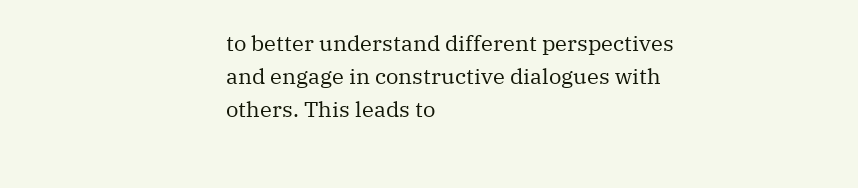to better understand different perspectives and engage in constructive dialogues with others. This leads to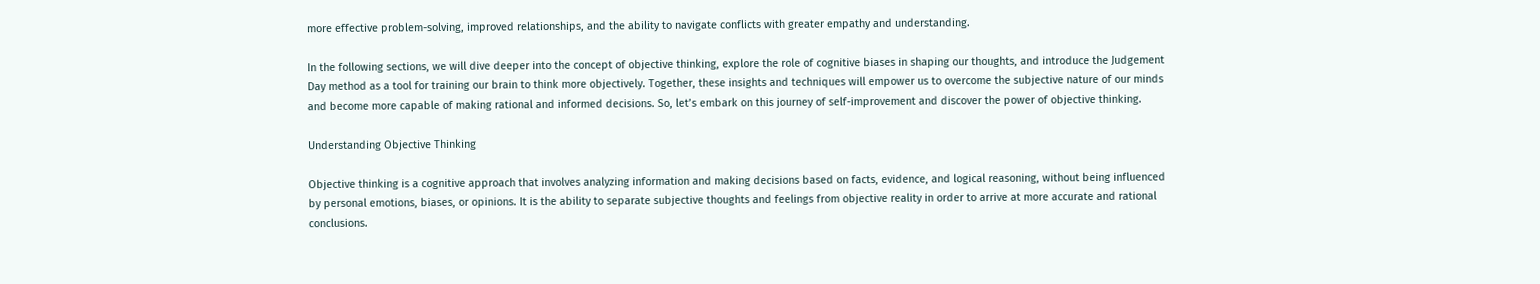more effective problem-solving, improved relationships, and the ability to navigate conflicts with greater empathy and understanding.

In the following sections, we will dive deeper into the concept of objective thinking, explore the role of cognitive biases in shaping our thoughts, and introduce the Judgement Day method as a tool for training our brain to think more objectively. Together, these insights and techniques will empower us to overcome the subjective nature of our minds and become more capable of making rational and informed decisions. So, let’s embark on this journey of self-improvement and discover the power of objective thinking.

Understanding Objective Thinking

Objective thinking is a cognitive approach that involves analyzing information and making decisions based on facts, evidence, and logical reasoning, without being influenced by personal emotions, biases, or opinions. It is the ability to separate subjective thoughts and feelings from objective reality in order to arrive at more accurate and rational conclusions.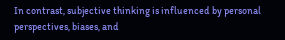In contrast, subjective thinking is influenced by personal perspectives, biases, and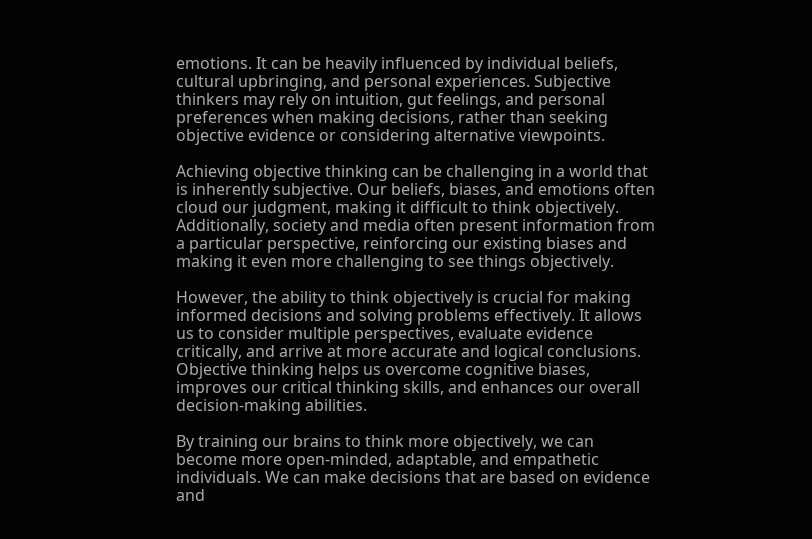emotions. It can be heavily influenced by individual beliefs, cultural upbringing, and personal experiences. Subjective thinkers may rely on intuition, gut feelings, and personal preferences when making decisions, rather than seeking objective evidence or considering alternative viewpoints.

Achieving objective thinking can be challenging in a world that is inherently subjective. Our beliefs, biases, and emotions often cloud our judgment, making it difficult to think objectively. Additionally, society and media often present information from a particular perspective, reinforcing our existing biases and making it even more challenging to see things objectively.

However, the ability to think objectively is crucial for making informed decisions and solving problems effectively. It allows us to consider multiple perspectives, evaluate evidence critically, and arrive at more accurate and logical conclusions. Objective thinking helps us overcome cognitive biases, improves our critical thinking skills, and enhances our overall decision-making abilities.

By training our brains to think more objectively, we can become more open-minded, adaptable, and empathetic individuals. We can make decisions that are based on evidence and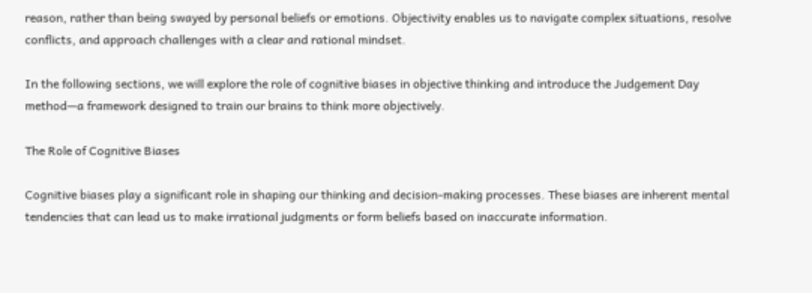reason, rather than being swayed by personal beliefs or emotions. Objectivity enables us to navigate complex situations, resolve conflicts, and approach challenges with a clear and rational mindset.

In the following sections, we will explore the role of cognitive biases in objective thinking and introduce the Judgement Day method—a framework designed to train our brains to think more objectively.

The Role of Cognitive Biases

Cognitive biases play a significant role in shaping our thinking and decision-making processes. These biases are inherent mental tendencies that can lead us to make irrational judgments or form beliefs based on inaccurate information.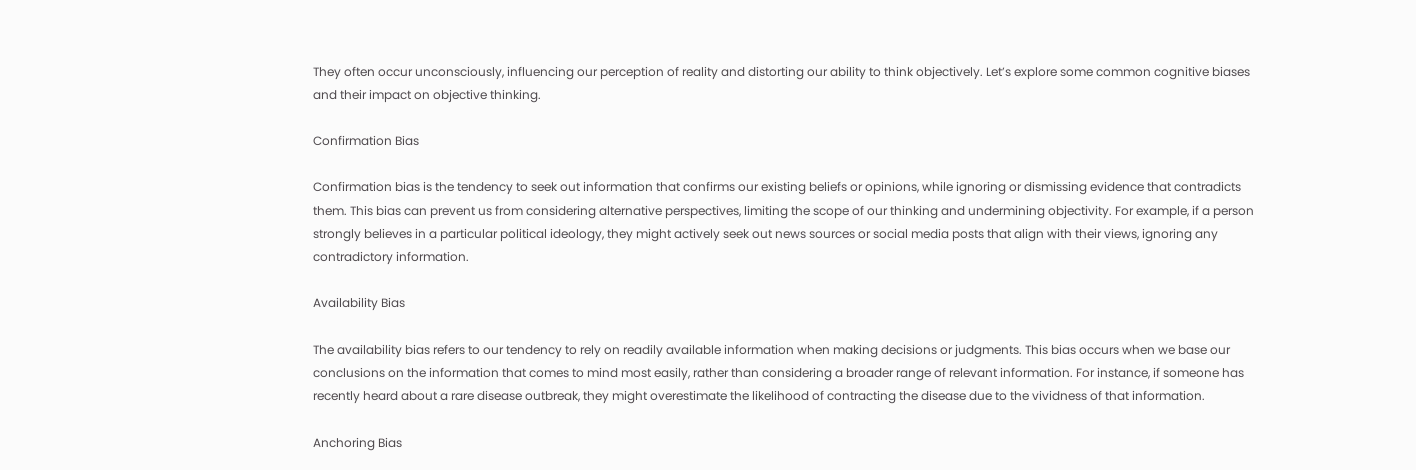They often occur unconsciously, influencing our perception of reality and distorting our ability to think objectively. Let’s explore some common cognitive biases and their impact on objective thinking.

Confirmation Bias

Confirmation bias is the tendency to seek out information that confirms our existing beliefs or opinions, while ignoring or dismissing evidence that contradicts them. This bias can prevent us from considering alternative perspectives, limiting the scope of our thinking and undermining objectivity. For example, if a person strongly believes in a particular political ideology, they might actively seek out news sources or social media posts that align with their views, ignoring any contradictory information.

Availability Bias

The availability bias refers to our tendency to rely on readily available information when making decisions or judgments. This bias occurs when we base our conclusions on the information that comes to mind most easily, rather than considering a broader range of relevant information. For instance, if someone has recently heard about a rare disease outbreak, they might overestimate the likelihood of contracting the disease due to the vividness of that information.

Anchoring Bias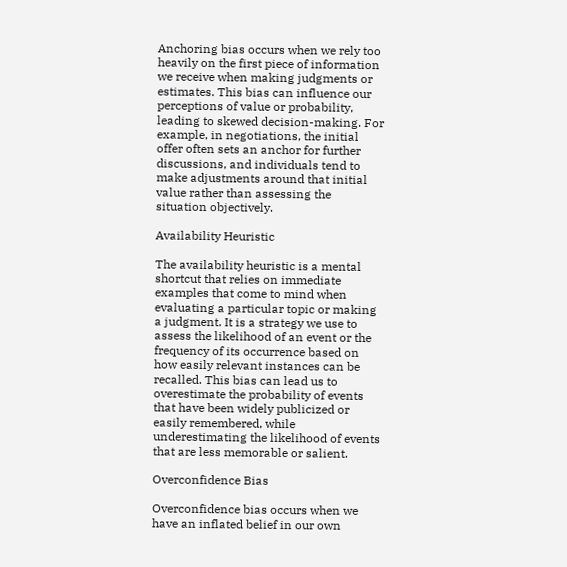Anchoring bias occurs when we rely too heavily on the first piece of information we receive when making judgments or estimates. This bias can influence our perceptions of value or probability, leading to skewed decision-making. For example, in negotiations, the initial offer often sets an anchor for further discussions, and individuals tend to make adjustments around that initial value rather than assessing the situation objectively.

Availability Heuristic

The availability heuristic is a mental shortcut that relies on immediate examples that come to mind when evaluating a particular topic or making a judgment. It is a strategy we use to assess the likelihood of an event or the frequency of its occurrence based on how easily relevant instances can be recalled. This bias can lead us to overestimate the probability of events that have been widely publicized or easily remembered, while underestimating the likelihood of events that are less memorable or salient.

Overconfidence Bias

Overconfidence bias occurs when we have an inflated belief in our own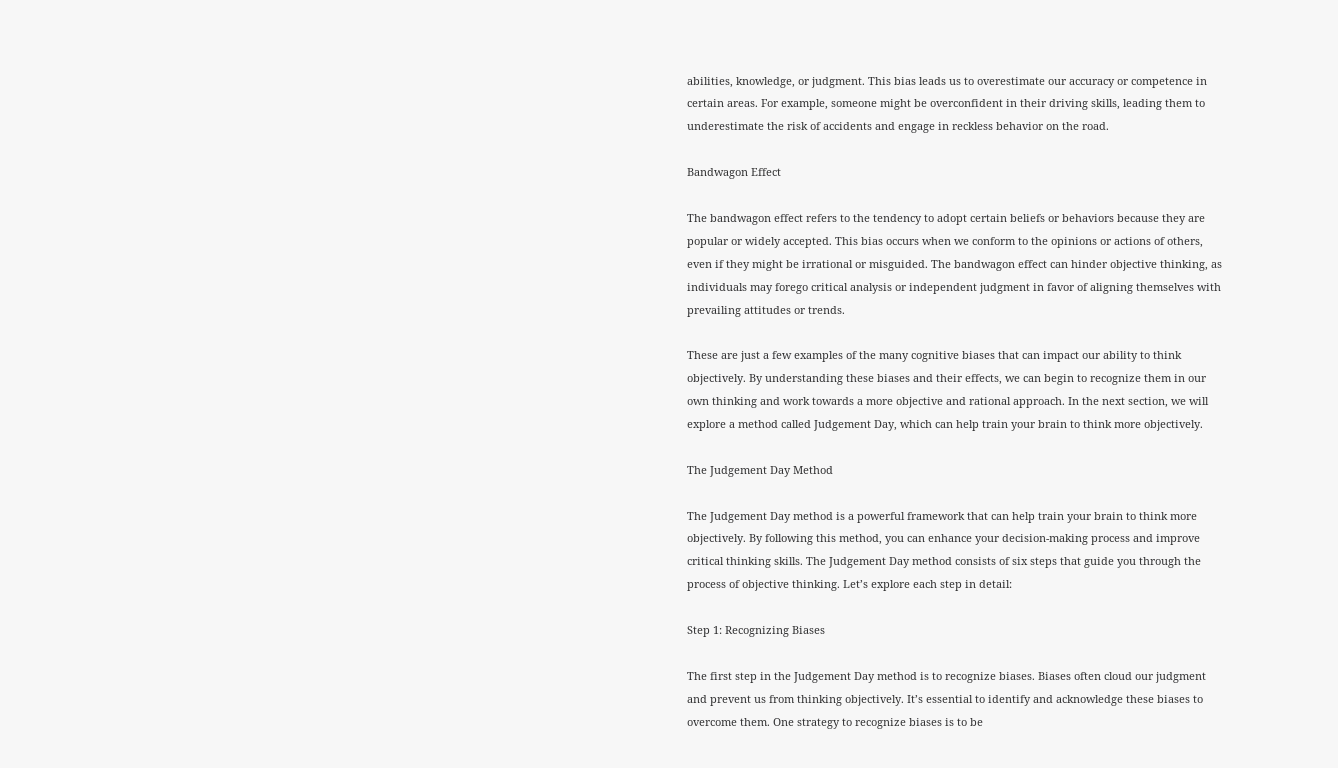abilities, knowledge, or judgment. This bias leads us to overestimate our accuracy or competence in certain areas. For example, someone might be overconfident in their driving skills, leading them to underestimate the risk of accidents and engage in reckless behavior on the road.

Bandwagon Effect

The bandwagon effect refers to the tendency to adopt certain beliefs or behaviors because they are popular or widely accepted. This bias occurs when we conform to the opinions or actions of others, even if they might be irrational or misguided. The bandwagon effect can hinder objective thinking, as individuals may forego critical analysis or independent judgment in favor of aligning themselves with prevailing attitudes or trends.

These are just a few examples of the many cognitive biases that can impact our ability to think objectively. By understanding these biases and their effects, we can begin to recognize them in our own thinking and work towards a more objective and rational approach. In the next section, we will explore a method called Judgement Day, which can help train your brain to think more objectively.

The Judgement Day Method

The Judgement Day method is a powerful framework that can help train your brain to think more objectively. By following this method, you can enhance your decision-making process and improve critical thinking skills. The Judgement Day method consists of six steps that guide you through the process of objective thinking. Let’s explore each step in detail:

Step 1: Recognizing Biases

The first step in the Judgement Day method is to recognize biases. Biases often cloud our judgment and prevent us from thinking objectively. It’s essential to identify and acknowledge these biases to overcome them. One strategy to recognize biases is to be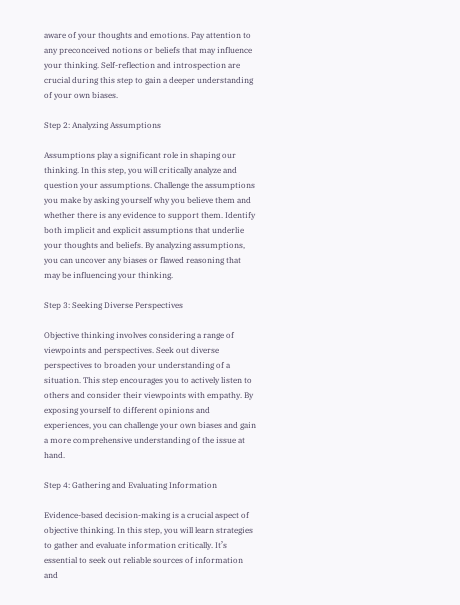aware of your thoughts and emotions. Pay attention to any preconceived notions or beliefs that may influence your thinking. Self-reflection and introspection are crucial during this step to gain a deeper understanding of your own biases.

Step 2: Analyzing Assumptions

Assumptions play a significant role in shaping our thinking. In this step, you will critically analyze and question your assumptions. Challenge the assumptions you make by asking yourself why you believe them and whether there is any evidence to support them. Identify both implicit and explicit assumptions that underlie your thoughts and beliefs. By analyzing assumptions, you can uncover any biases or flawed reasoning that may be influencing your thinking.

Step 3: Seeking Diverse Perspectives

Objective thinking involves considering a range of viewpoints and perspectives. Seek out diverse perspectives to broaden your understanding of a situation. This step encourages you to actively listen to others and consider their viewpoints with empathy. By exposing yourself to different opinions and experiences, you can challenge your own biases and gain a more comprehensive understanding of the issue at hand.

Step 4: Gathering and Evaluating Information

Evidence-based decision-making is a crucial aspect of objective thinking. In this step, you will learn strategies to gather and evaluate information critically. It’s essential to seek out reliable sources of information and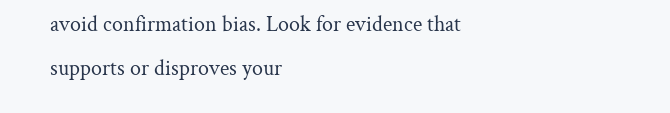avoid confirmation bias. Look for evidence that supports or disproves your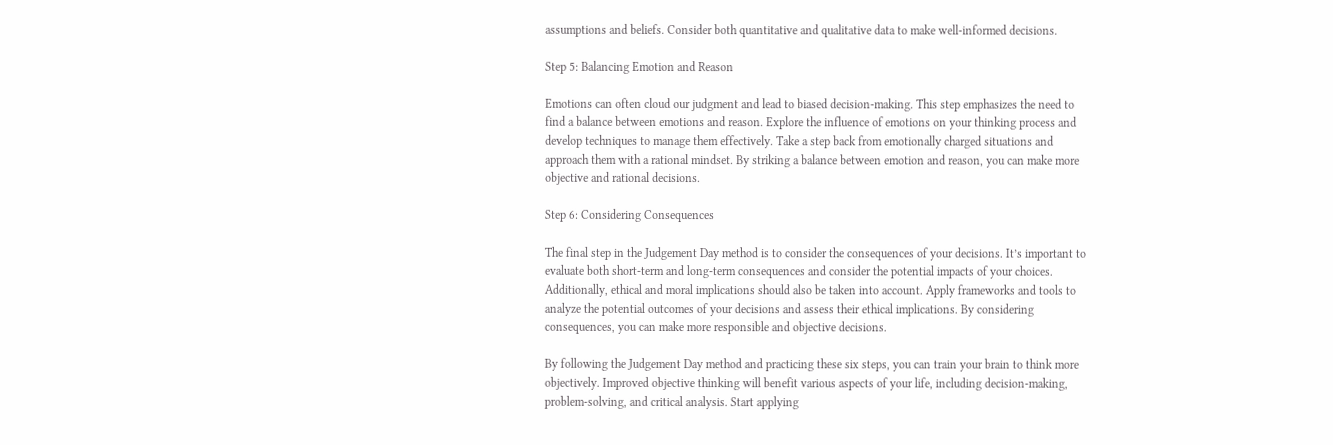assumptions and beliefs. Consider both quantitative and qualitative data to make well-informed decisions.

Step 5: Balancing Emotion and Reason

Emotions can often cloud our judgment and lead to biased decision-making. This step emphasizes the need to find a balance between emotions and reason. Explore the influence of emotions on your thinking process and develop techniques to manage them effectively. Take a step back from emotionally charged situations and approach them with a rational mindset. By striking a balance between emotion and reason, you can make more objective and rational decisions.

Step 6: Considering Consequences

The final step in the Judgement Day method is to consider the consequences of your decisions. It’s important to evaluate both short-term and long-term consequences and consider the potential impacts of your choices. Additionally, ethical and moral implications should also be taken into account. Apply frameworks and tools to analyze the potential outcomes of your decisions and assess their ethical implications. By considering consequences, you can make more responsible and objective decisions.

By following the Judgement Day method and practicing these six steps, you can train your brain to think more objectively. Improved objective thinking will benefit various aspects of your life, including decision-making, problem-solving, and critical analysis. Start applying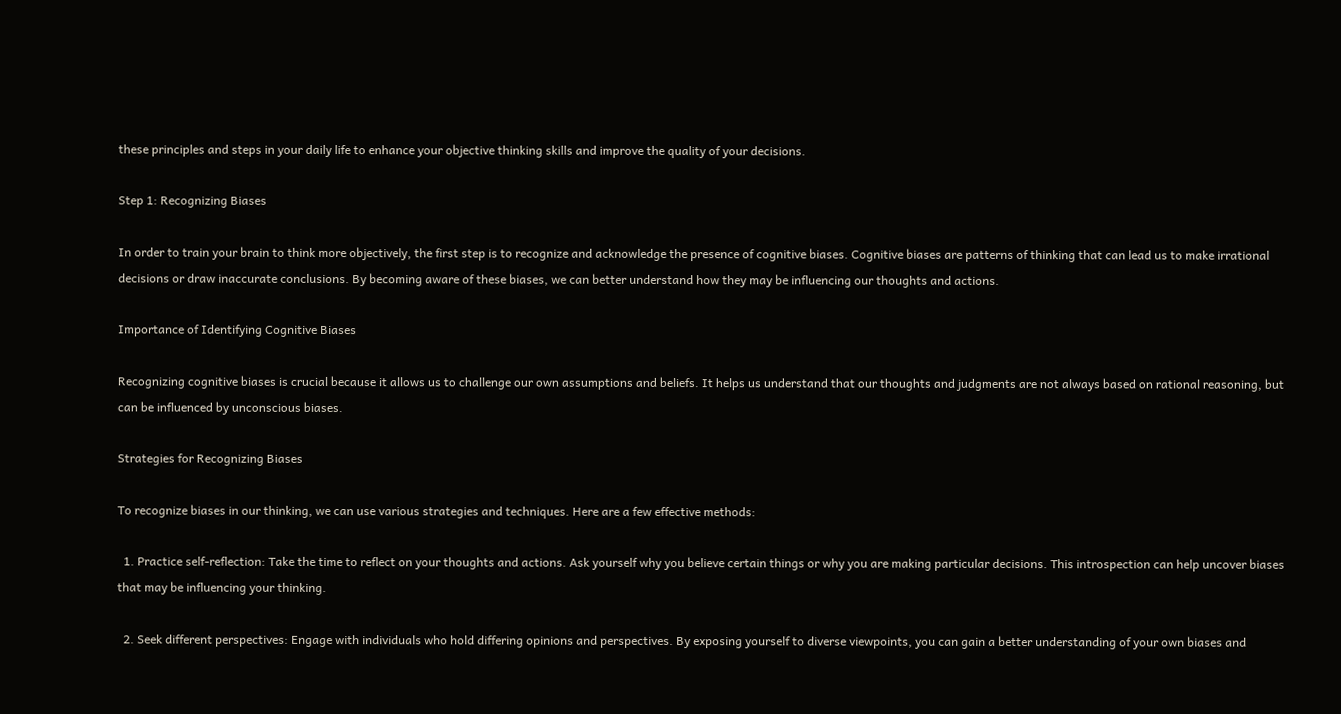these principles and steps in your daily life to enhance your objective thinking skills and improve the quality of your decisions.

Step 1: Recognizing Biases

In order to train your brain to think more objectively, the first step is to recognize and acknowledge the presence of cognitive biases. Cognitive biases are patterns of thinking that can lead us to make irrational decisions or draw inaccurate conclusions. By becoming aware of these biases, we can better understand how they may be influencing our thoughts and actions.

Importance of Identifying Cognitive Biases

Recognizing cognitive biases is crucial because it allows us to challenge our own assumptions and beliefs. It helps us understand that our thoughts and judgments are not always based on rational reasoning, but can be influenced by unconscious biases.

Strategies for Recognizing Biases

To recognize biases in our thinking, we can use various strategies and techniques. Here are a few effective methods:

  1. Practice self-reflection: Take the time to reflect on your thoughts and actions. Ask yourself why you believe certain things or why you are making particular decisions. This introspection can help uncover biases that may be influencing your thinking.

  2. Seek different perspectives: Engage with individuals who hold differing opinions and perspectives. By exposing yourself to diverse viewpoints, you can gain a better understanding of your own biases and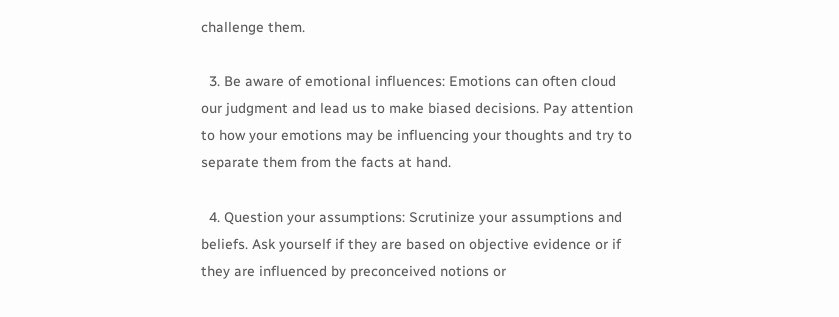challenge them.

  3. Be aware of emotional influences: Emotions can often cloud our judgment and lead us to make biased decisions. Pay attention to how your emotions may be influencing your thoughts and try to separate them from the facts at hand.

  4. Question your assumptions: Scrutinize your assumptions and beliefs. Ask yourself if they are based on objective evidence or if they are influenced by preconceived notions or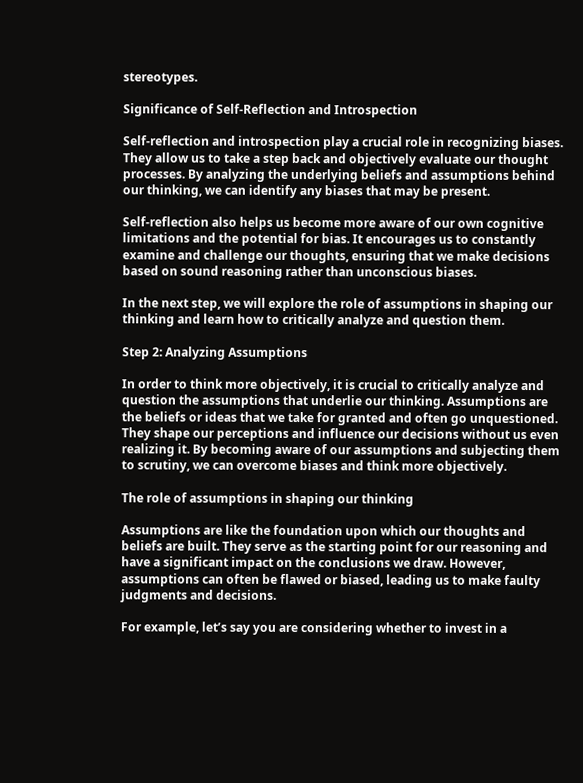stereotypes.

Significance of Self-Reflection and Introspection

Self-reflection and introspection play a crucial role in recognizing biases. They allow us to take a step back and objectively evaluate our thought processes. By analyzing the underlying beliefs and assumptions behind our thinking, we can identify any biases that may be present.

Self-reflection also helps us become more aware of our own cognitive limitations and the potential for bias. It encourages us to constantly examine and challenge our thoughts, ensuring that we make decisions based on sound reasoning rather than unconscious biases.

In the next step, we will explore the role of assumptions in shaping our thinking and learn how to critically analyze and question them.

Step 2: Analyzing Assumptions

In order to think more objectively, it is crucial to critically analyze and question the assumptions that underlie our thinking. Assumptions are the beliefs or ideas that we take for granted and often go unquestioned. They shape our perceptions and influence our decisions without us even realizing it. By becoming aware of our assumptions and subjecting them to scrutiny, we can overcome biases and think more objectively.

The role of assumptions in shaping our thinking

Assumptions are like the foundation upon which our thoughts and beliefs are built. They serve as the starting point for our reasoning and have a significant impact on the conclusions we draw. However, assumptions can often be flawed or biased, leading us to make faulty judgments and decisions.

For example, let’s say you are considering whether to invest in a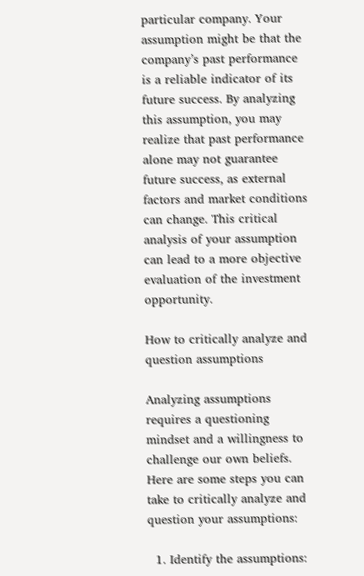particular company. Your assumption might be that the company’s past performance is a reliable indicator of its future success. By analyzing this assumption, you may realize that past performance alone may not guarantee future success, as external factors and market conditions can change. This critical analysis of your assumption can lead to a more objective evaluation of the investment opportunity.

How to critically analyze and question assumptions

Analyzing assumptions requires a questioning mindset and a willingness to challenge our own beliefs. Here are some steps you can take to critically analyze and question your assumptions:

  1. Identify the assumptions: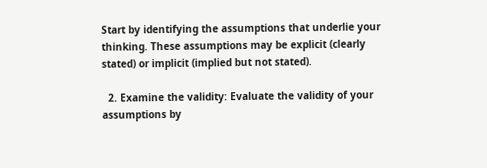Start by identifying the assumptions that underlie your thinking. These assumptions may be explicit (clearly stated) or implicit (implied but not stated).

  2. Examine the validity: Evaluate the validity of your assumptions by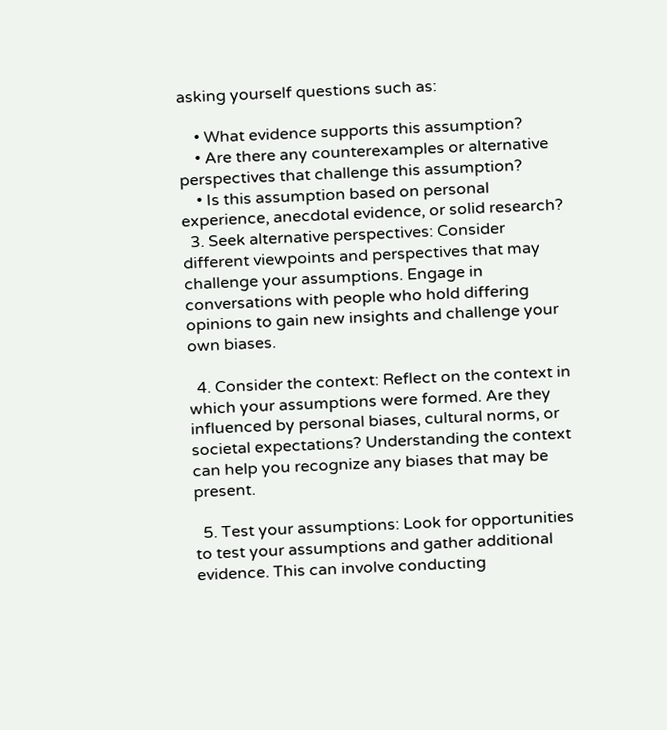asking yourself questions such as:

    • What evidence supports this assumption?
    • Are there any counterexamples or alternative perspectives that challenge this assumption?
    • Is this assumption based on personal experience, anecdotal evidence, or solid research?
  3. Seek alternative perspectives: Consider different viewpoints and perspectives that may challenge your assumptions. Engage in conversations with people who hold differing opinions to gain new insights and challenge your own biases.

  4. Consider the context: Reflect on the context in which your assumptions were formed. Are they influenced by personal biases, cultural norms, or societal expectations? Understanding the context can help you recognize any biases that may be present.

  5. Test your assumptions: Look for opportunities to test your assumptions and gather additional evidence. This can involve conducting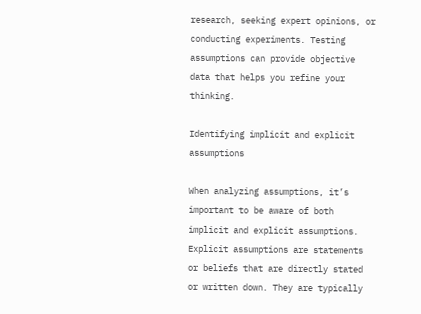research, seeking expert opinions, or conducting experiments. Testing assumptions can provide objective data that helps you refine your thinking.

Identifying implicit and explicit assumptions

When analyzing assumptions, it’s important to be aware of both implicit and explicit assumptions. Explicit assumptions are statements or beliefs that are directly stated or written down. They are typically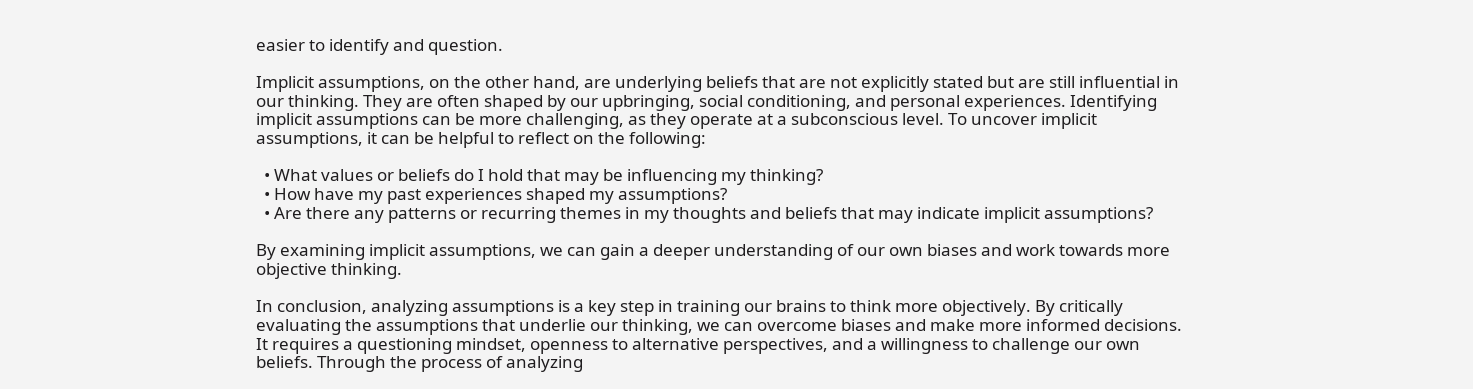easier to identify and question.

Implicit assumptions, on the other hand, are underlying beliefs that are not explicitly stated but are still influential in our thinking. They are often shaped by our upbringing, social conditioning, and personal experiences. Identifying implicit assumptions can be more challenging, as they operate at a subconscious level. To uncover implicit assumptions, it can be helpful to reflect on the following:

  • What values or beliefs do I hold that may be influencing my thinking?
  • How have my past experiences shaped my assumptions?
  • Are there any patterns or recurring themes in my thoughts and beliefs that may indicate implicit assumptions?

By examining implicit assumptions, we can gain a deeper understanding of our own biases and work towards more objective thinking.

In conclusion, analyzing assumptions is a key step in training our brains to think more objectively. By critically evaluating the assumptions that underlie our thinking, we can overcome biases and make more informed decisions. It requires a questioning mindset, openness to alternative perspectives, and a willingness to challenge our own beliefs. Through the process of analyzing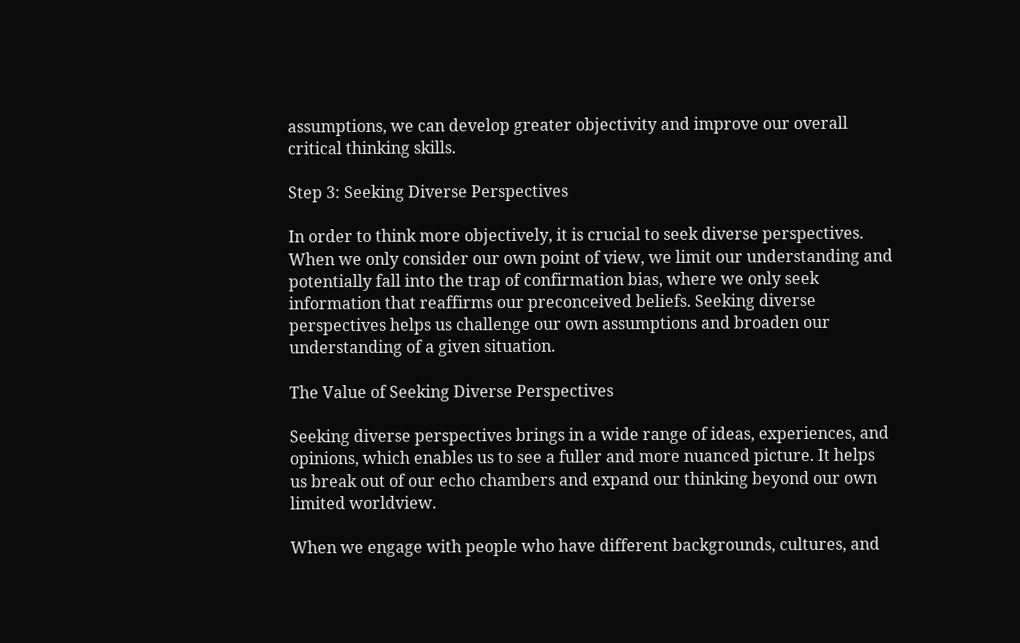assumptions, we can develop greater objectivity and improve our overall critical thinking skills.

Step 3: Seeking Diverse Perspectives

In order to think more objectively, it is crucial to seek diverse perspectives. When we only consider our own point of view, we limit our understanding and potentially fall into the trap of confirmation bias, where we only seek information that reaffirms our preconceived beliefs. Seeking diverse perspectives helps us challenge our own assumptions and broaden our understanding of a given situation.

The Value of Seeking Diverse Perspectives

Seeking diverse perspectives brings in a wide range of ideas, experiences, and opinions, which enables us to see a fuller and more nuanced picture. It helps us break out of our echo chambers and expand our thinking beyond our own limited worldview.

When we engage with people who have different backgrounds, cultures, and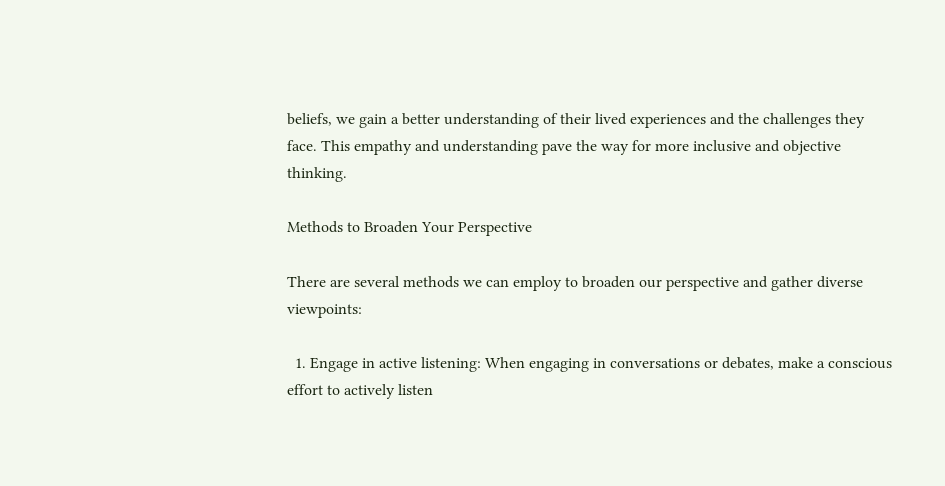beliefs, we gain a better understanding of their lived experiences and the challenges they face. This empathy and understanding pave the way for more inclusive and objective thinking.

Methods to Broaden Your Perspective

There are several methods we can employ to broaden our perspective and gather diverse viewpoints:

  1. Engage in active listening: When engaging in conversations or debates, make a conscious effort to actively listen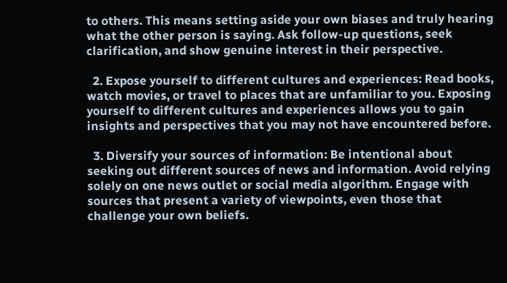to others. This means setting aside your own biases and truly hearing what the other person is saying. Ask follow-up questions, seek clarification, and show genuine interest in their perspective.

  2. Expose yourself to different cultures and experiences: Read books, watch movies, or travel to places that are unfamiliar to you. Exposing yourself to different cultures and experiences allows you to gain insights and perspectives that you may not have encountered before.

  3. Diversify your sources of information: Be intentional about seeking out different sources of news and information. Avoid relying solely on one news outlet or social media algorithm. Engage with sources that present a variety of viewpoints, even those that challenge your own beliefs.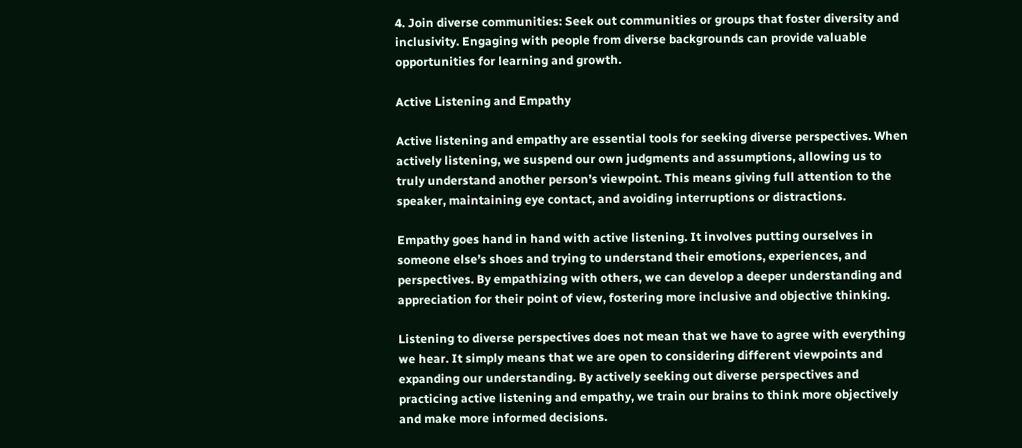4. Join diverse communities: Seek out communities or groups that foster diversity and inclusivity. Engaging with people from diverse backgrounds can provide valuable opportunities for learning and growth.

Active Listening and Empathy

Active listening and empathy are essential tools for seeking diverse perspectives. When actively listening, we suspend our own judgments and assumptions, allowing us to truly understand another person’s viewpoint. This means giving full attention to the speaker, maintaining eye contact, and avoiding interruptions or distractions.

Empathy goes hand in hand with active listening. It involves putting ourselves in someone else’s shoes and trying to understand their emotions, experiences, and perspectives. By empathizing with others, we can develop a deeper understanding and appreciation for their point of view, fostering more inclusive and objective thinking.

Listening to diverse perspectives does not mean that we have to agree with everything we hear. It simply means that we are open to considering different viewpoints and expanding our understanding. By actively seeking out diverse perspectives and practicing active listening and empathy, we train our brains to think more objectively and make more informed decisions.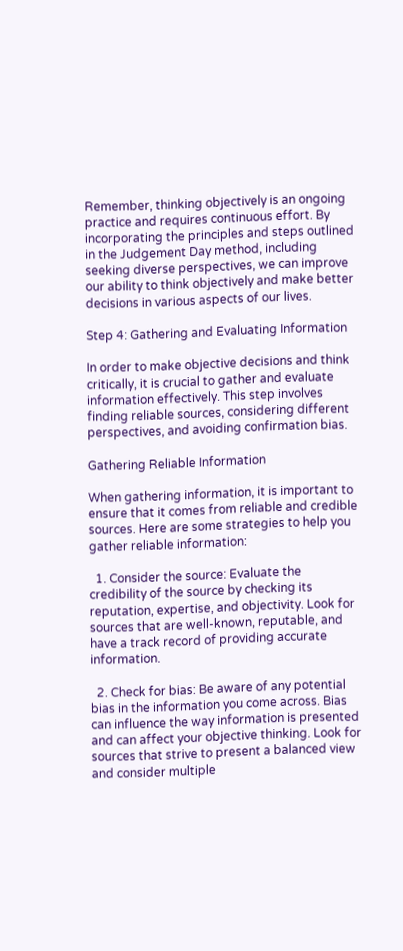Remember, thinking objectively is an ongoing practice and requires continuous effort. By incorporating the principles and steps outlined in the Judgement Day method, including seeking diverse perspectives, we can improve our ability to think objectively and make better decisions in various aspects of our lives.

Step 4: Gathering and Evaluating Information

In order to make objective decisions and think critically, it is crucial to gather and evaluate information effectively. This step involves finding reliable sources, considering different perspectives, and avoiding confirmation bias.

Gathering Reliable Information

When gathering information, it is important to ensure that it comes from reliable and credible sources. Here are some strategies to help you gather reliable information:

  1. Consider the source: Evaluate the credibility of the source by checking its reputation, expertise, and objectivity. Look for sources that are well-known, reputable, and have a track record of providing accurate information.

  2. Check for bias: Be aware of any potential bias in the information you come across. Bias can influence the way information is presented and can affect your objective thinking. Look for sources that strive to present a balanced view and consider multiple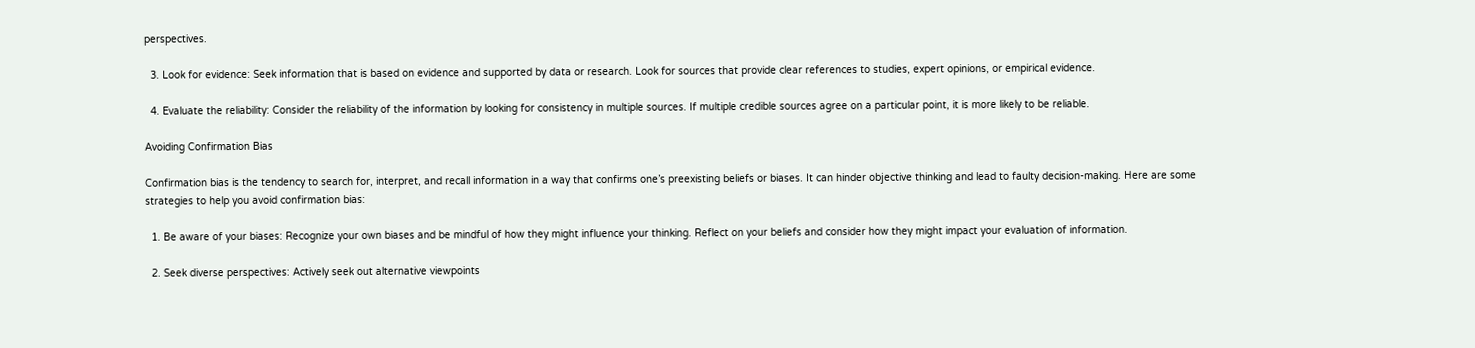perspectives.

  3. Look for evidence: Seek information that is based on evidence and supported by data or research. Look for sources that provide clear references to studies, expert opinions, or empirical evidence.

  4. Evaluate the reliability: Consider the reliability of the information by looking for consistency in multiple sources. If multiple credible sources agree on a particular point, it is more likely to be reliable.

Avoiding Confirmation Bias

Confirmation bias is the tendency to search for, interpret, and recall information in a way that confirms one’s preexisting beliefs or biases. It can hinder objective thinking and lead to faulty decision-making. Here are some strategies to help you avoid confirmation bias:

  1. Be aware of your biases: Recognize your own biases and be mindful of how they might influence your thinking. Reflect on your beliefs and consider how they might impact your evaluation of information.

  2. Seek diverse perspectives: Actively seek out alternative viewpoints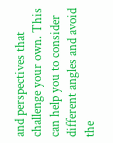and perspectives that challenge your own. This can help you to consider different angles and avoid the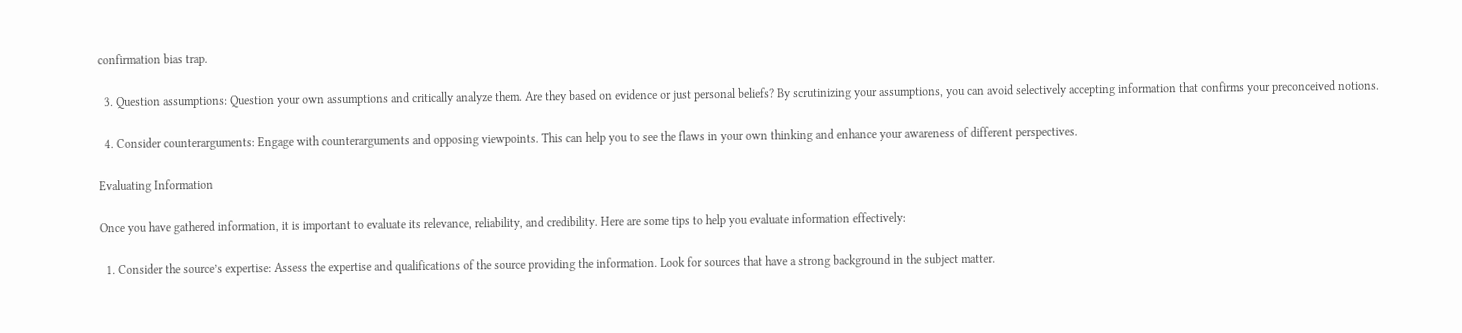confirmation bias trap.

  3. Question assumptions: Question your own assumptions and critically analyze them. Are they based on evidence or just personal beliefs? By scrutinizing your assumptions, you can avoid selectively accepting information that confirms your preconceived notions.

  4. Consider counterarguments: Engage with counterarguments and opposing viewpoints. This can help you to see the flaws in your own thinking and enhance your awareness of different perspectives.

Evaluating Information

Once you have gathered information, it is important to evaluate its relevance, reliability, and credibility. Here are some tips to help you evaluate information effectively:

  1. Consider the source’s expertise: Assess the expertise and qualifications of the source providing the information. Look for sources that have a strong background in the subject matter.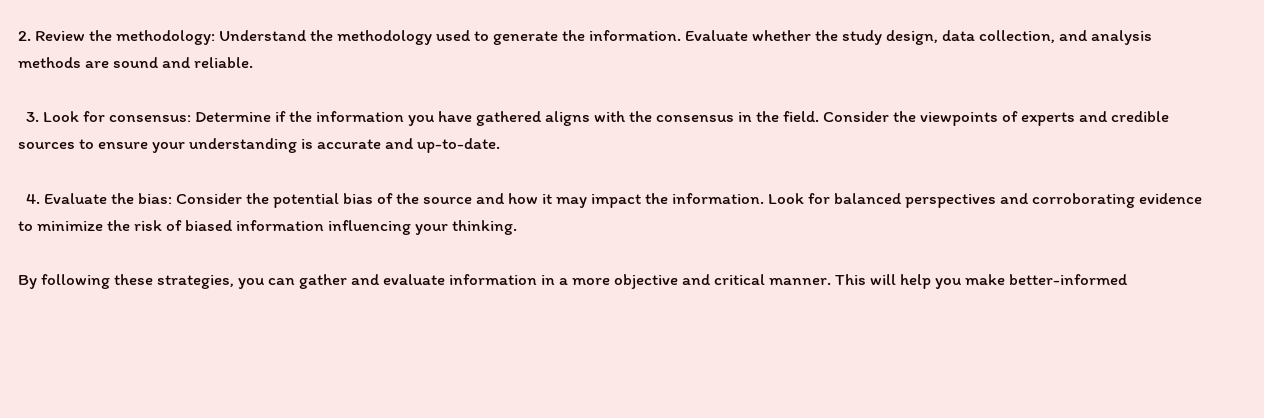2. Review the methodology: Understand the methodology used to generate the information. Evaluate whether the study design, data collection, and analysis methods are sound and reliable.

  3. Look for consensus: Determine if the information you have gathered aligns with the consensus in the field. Consider the viewpoints of experts and credible sources to ensure your understanding is accurate and up-to-date.

  4. Evaluate the bias: Consider the potential bias of the source and how it may impact the information. Look for balanced perspectives and corroborating evidence to minimize the risk of biased information influencing your thinking.

By following these strategies, you can gather and evaluate information in a more objective and critical manner. This will help you make better-informed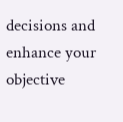decisions and enhance your objective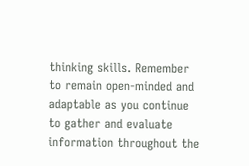thinking skills. Remember to remain open-minded and adaptable as you continue to gather and evaluate information throughout the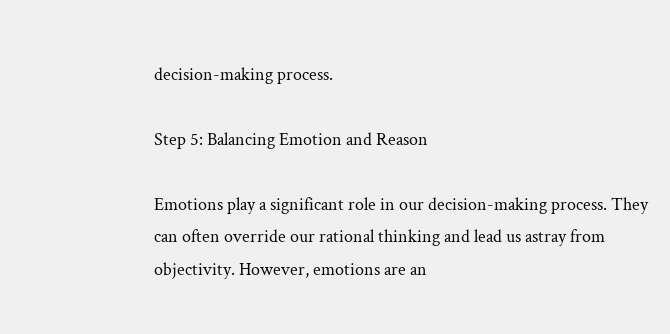decision-making process.

Step 5: Balancing Emotion and Reason

Emotions play a significant role in our decision-making process. They can often override our rational thinking and lead us astray from objectivity. However, emotions are an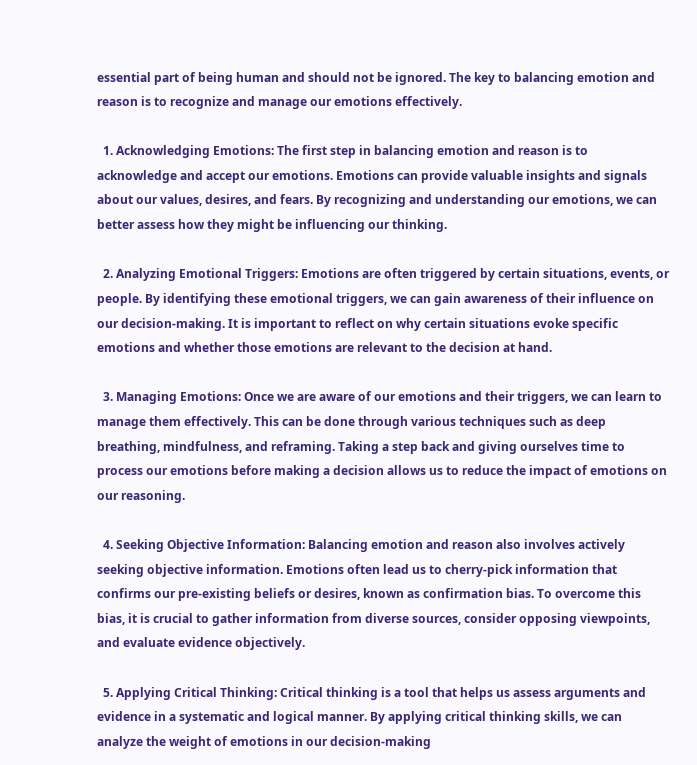essential part of being human and should not be ignored. The key to balancing emotion and reason is to recognize and manage our emotions effectively.

  1. Acknowledging Emotions: The first step in balancing emotion and reason is to acknowledge and accept our emotions. Emotions can provide valuable insights and signals about our values, desires, and fears. By recognizing and understanding our emotions, we can better assess how they might be influencing our thinking.

  2. Analyzing Emotional Triggers: Emotions are often triggered by certain situations, events, or people. By identifying these emotional triggers, we can gain awareness of their influence on our decision-making. It is important to reflect on why certain situations evoke specific emotions and whether those emotions are relevant to the decision at hand.

  3. Managing Emotions: Once we are aware of our emotions and their triggers, we can learn to manage them effectively. This can be done through various techniques such as deep breathing, mindfulness, and reframing. Taking a step back and giving ourselves time to process our emotions before making a decision allows us to reduce the impact of emotions on our reasoning.

  4. Seeking Objective Information: Balancing emotion and reason also involves actively seeking objective information. Emotions often lead us to cherry-pick information that confirms our pre-existing beliefs or desires, known as confirmation bias. To overcome this bias, it is crucial to gather information from diverse sources, consider opposing viewpoints, and evaluate evidence objectively.

  5. Applying Critical Thinking: Critical thinking is a tool that helps us assess arguments and evidence in a systematic and logical manner. By applying critical thinking skills, we can analyze the weight of emotions in our decision-making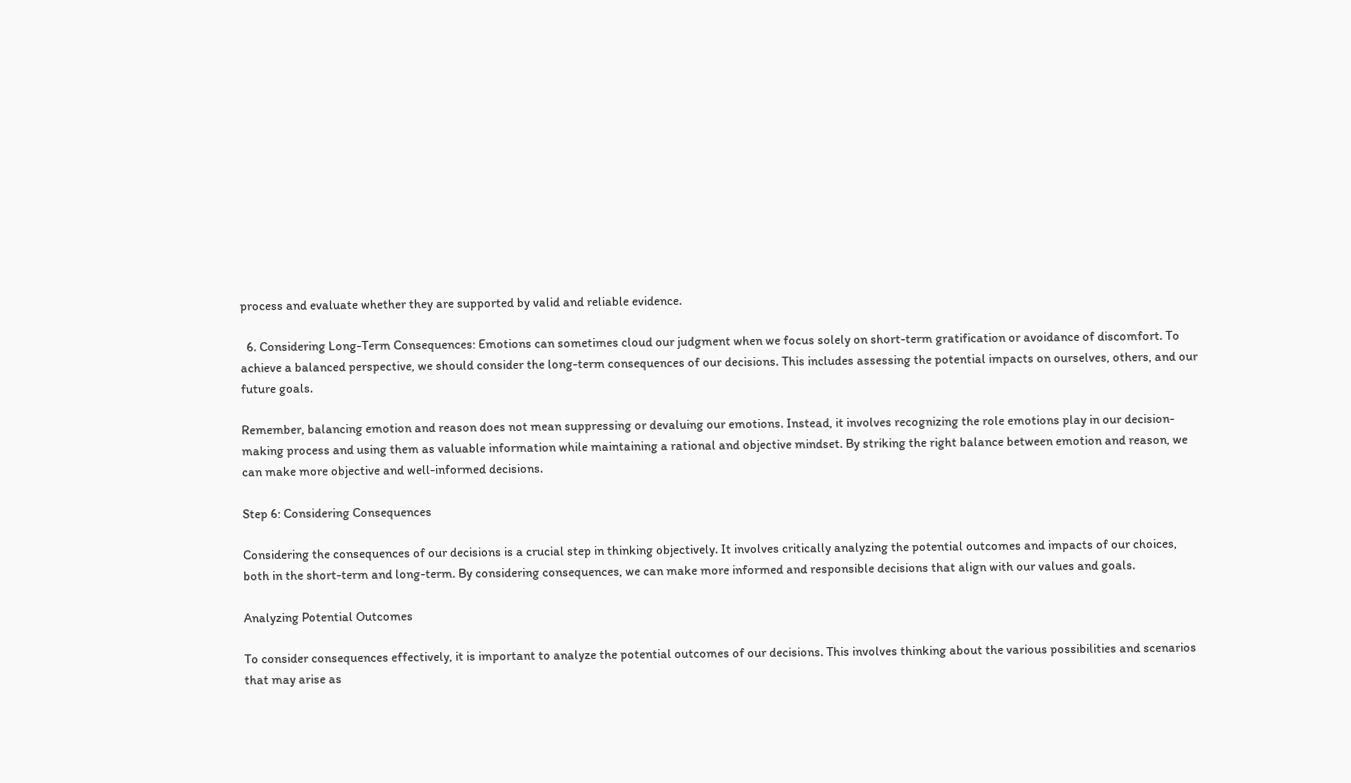process and evaluate whether they are supported by valid and reliable evidence.

  6. Considering Long-Term Consequences: Emotions can sometimes cloud our judgment when we focus solely on short-term gratification or avoidance of discomfort. To achieve a balanced perspective, we should consider the long-term consequences of our decisions. This includes assessing the potential impacts on ourselves, others, and our future goals.

Remember, balancing emotion and reason does not mean suppressing or devaluing our emotions. Instead, it involves recognizing the role emotions play in our decision-making process and using them as valuable information while maintaining a rational and objective mindset. By striking the right balance between emotion and reason, we can make more objective and well-informed decisions.

Step 6: Considering Consequences

Considering the consequences of our decisions is a crucial step in thinking objectively. It involves critically analyzing the potential outcomes and impacts of our choices, both in the short-term and long-term. By considering consequences, we can make more informed and responsible decisions that align with our values and goals.

Analyzing Potential Outcomes

To consider consequences effectively, it is important to analyze the potential outcomes of our decisions. This involves thinking about the various possibilities and scenarios that may arise as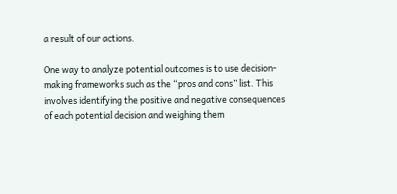a result of our actions.

One way to analyze potential outcomes is to use decision-making frameworks such as the “pros and cons” list. This involves identifying the positive and negative consequences of each potential decision and weighing them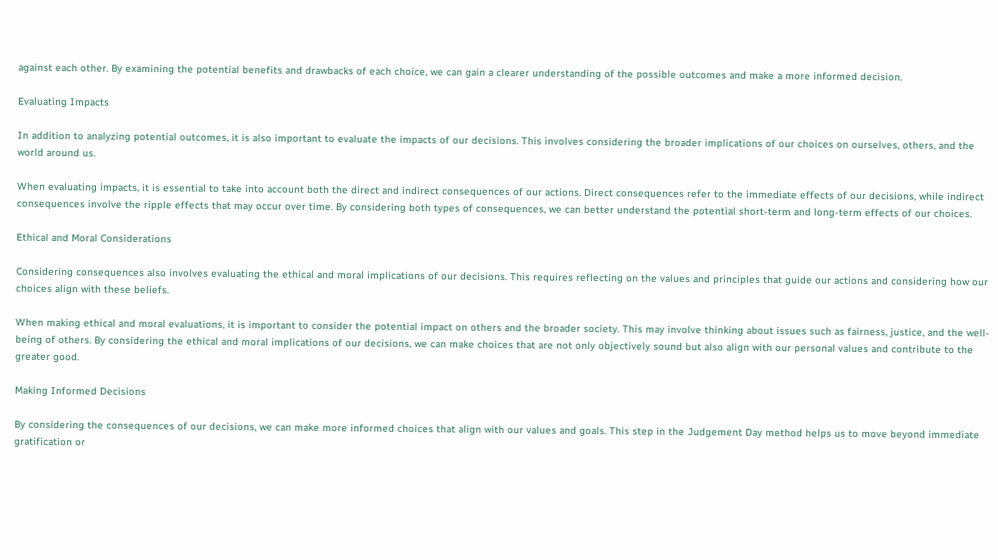against each other. By examining the potential benefits and drawbacks of each choice, we can gain a clearer understanding of the possible outcomes and make a more informed decision.

Evaluating Impacts

In addition to analyzing potential outcomes, it is also important to evaluate the impacts of our decisions. This involves considering the broader implications of our choices on ourselves, others, and the world around us.

When evaluating impacts, it is essential to take into account both the direct and indirect consequences of our actions. Direct consequences refer to the immediate effects of our decisions, while indirect consequences involve the ripple effects that may occur over time. By considering both types of consequences, we can better understand the potential short-term and long-term effects of our choices.

Ethical and Moral Considerations

Considering consequences also involves evaluating the ethical and moral implications of our decisions. This requires reflecting on the values and principles that guide our actions and considering how our choices align with these beliefs.

When making ethical and moral evaluations, it is important to consider the potential impact on others and the broader society. This may involve thinking about issues such as fairness, justice, and the well-being of others. By considering the ethical and moral implications of our decisions, we can make choices that are not only objectively sound but also align with our personal values and contribute to the greater good.

Making Informed Decisions

By considering the consequences of our decisions, we can make more informed choices that align with our values and goals. This step in the Judgement Day method helps us to move beyond immediate gratification or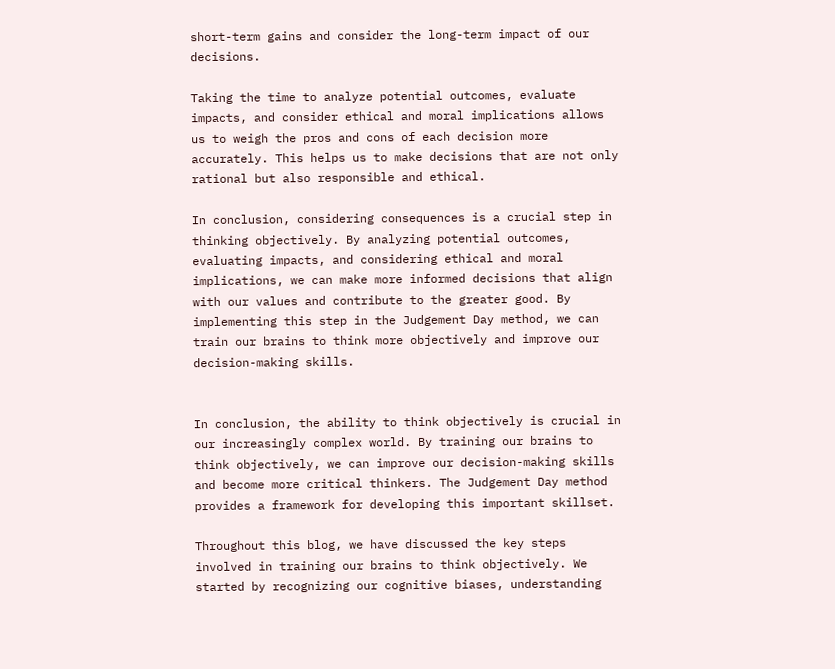short-term gains and consider the long-term impact of our decisions.

Taking the time to analyze potential outcomes, evaluate impacts, and consider ethical and moral implications allows us to weigh the pros and cons of each decision more accurately. This helps us to make decisions that are not only rational but also responsible and ethical.

In conclusion, considering consequences is a crucial step in thinking objectively. By analyzing potential outcomes, evaluating impacts, and considering ethical and moral implications, we can make more informed decisions that align with our values and contribute to the greater good. By implementing this step in the Judgement Day method, we can train our brains to think more objectively and improve our decision-making skills.


In conclusion, the ability to think objectively is crucial in our increasingly complex world. By training our brains to think objectively, we can improve our decision-making skills and become more critical thinkers. The Judgement Day method provides a framework for developing this important skillset.

Throughout this blog, we have discussed the key steps involved in training our brains to think objectively. We started by recognizing our cognitive biases, understanding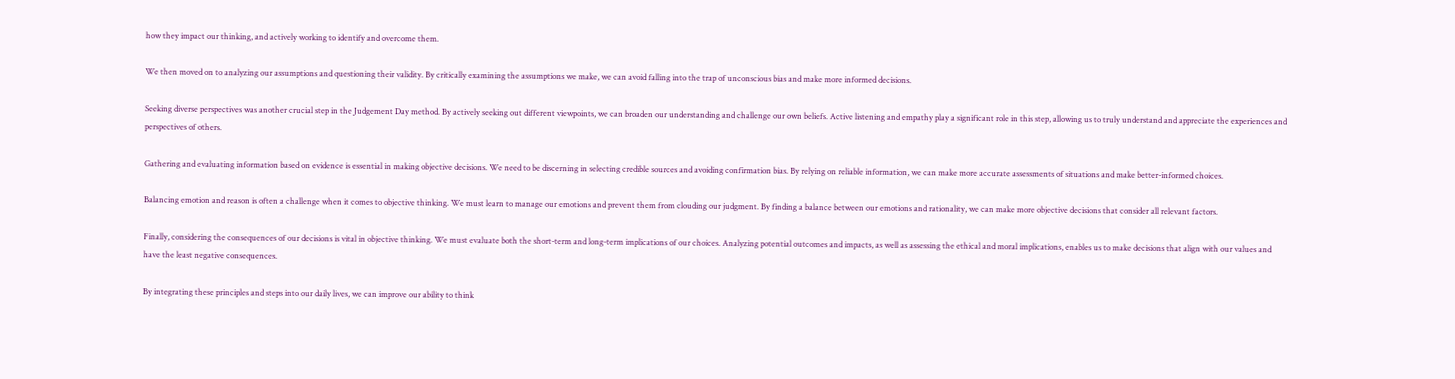how they impact our thinking, and actively working to identify and overcome them.

We then moved on to analyzing our assumptions and questioning their validity. By critically examining the assumptions we make, we can avoid falling into the trap of unconscious bias and make more informed decisions.

Seeking diverse perspectives was another crucial step in the Judgement Day method. By actively seeking out different viewpoints, we can broaden our understanding and challenge our own beliefs. Active listening and empathy play a significant role in this step, allowing us to truly understand and appreciate the experiences and perspectives of others.

Gathering and evaluating information based on evidence is essential in making objective decisions. We need to be discerning in selecting credible sources and avoiding confirmation bias. By relying on reliable information, we can make more accurate assessments of situations and make better-informed choices.

Balancing emotion and reason is often a challenge when it comes to objective thinking. We must learn to manage our emotions and prevent them from clouding our judgment. By finding a balance between our emotions and rationality, we can make more objective decisions that consider all relevant factors.

Finally, considering the consequences of our decisions is vital in objective thinking. We must evaluate both the short-term and long-term implications of our choices. Analyzing potential outcomes and impacts, as well as assessing the ethical and moral implications, enables us to make decisions that align with our values and have the least negative consequences.

By integrating these principles and steps into our daily lives, we can improve our ability to think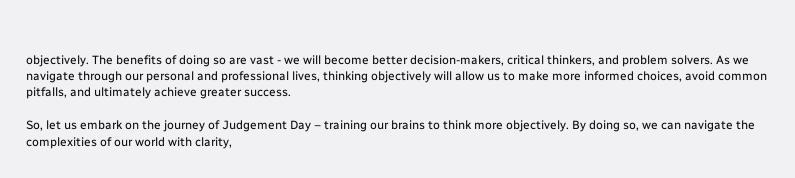objectively. The benefits of doing so are vast - we will become better decision-makers, critical thinkers, and problem solvers. As we navigate through our personal and professional lives, thinking objectively will allow us to make more informed choices, avoid common pitfalls, and ultimately achieve greater success.

So, let us embark on the journey of Judgement Day – training our brains to think more objectively. By doing so, we can navigate the complexities of our world with clarity,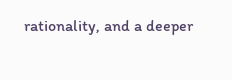rationality, and a deeper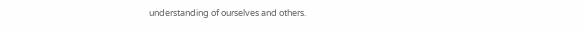understanding of ourselves and others.